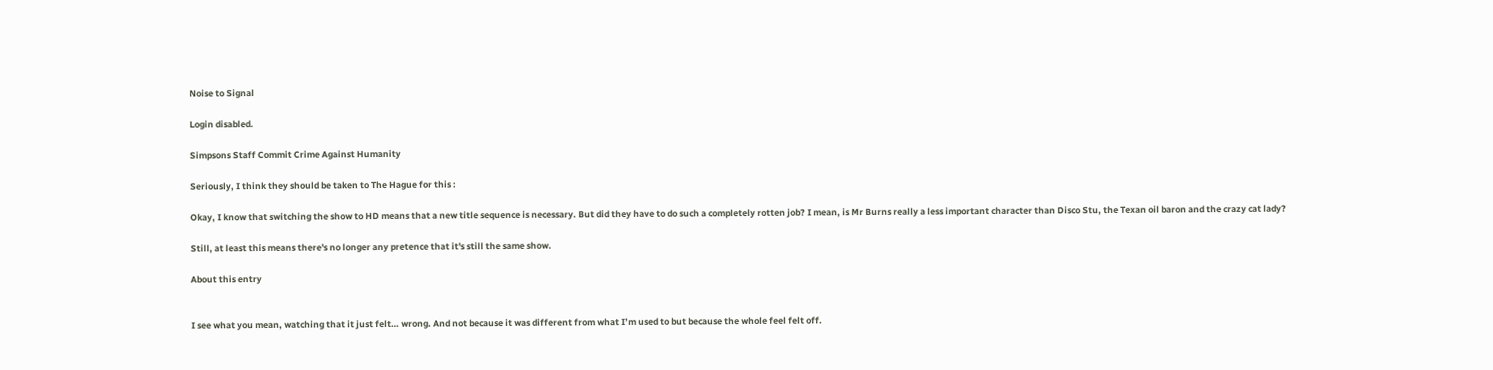Noise to Signal

Login disabled.

Simpsons Staff Commit Crime Against Humanity

Seriously, I think they should be taken to The Hague for this :

Okay, I know that switching the show to HD means that a new title sequence is necessary. But did they have to do such a completely rotten job? I mean, is Mr Burns really a less important character than Disco Stu, the Texan oil baron and the crazy cat lady?

Still, at least this means there's no longer any pretence that it's still the same show.

About this entry


I see what you mean, watching that it just felt… wrong. And not because it was different from what I’m used to but because the whole feel felt off.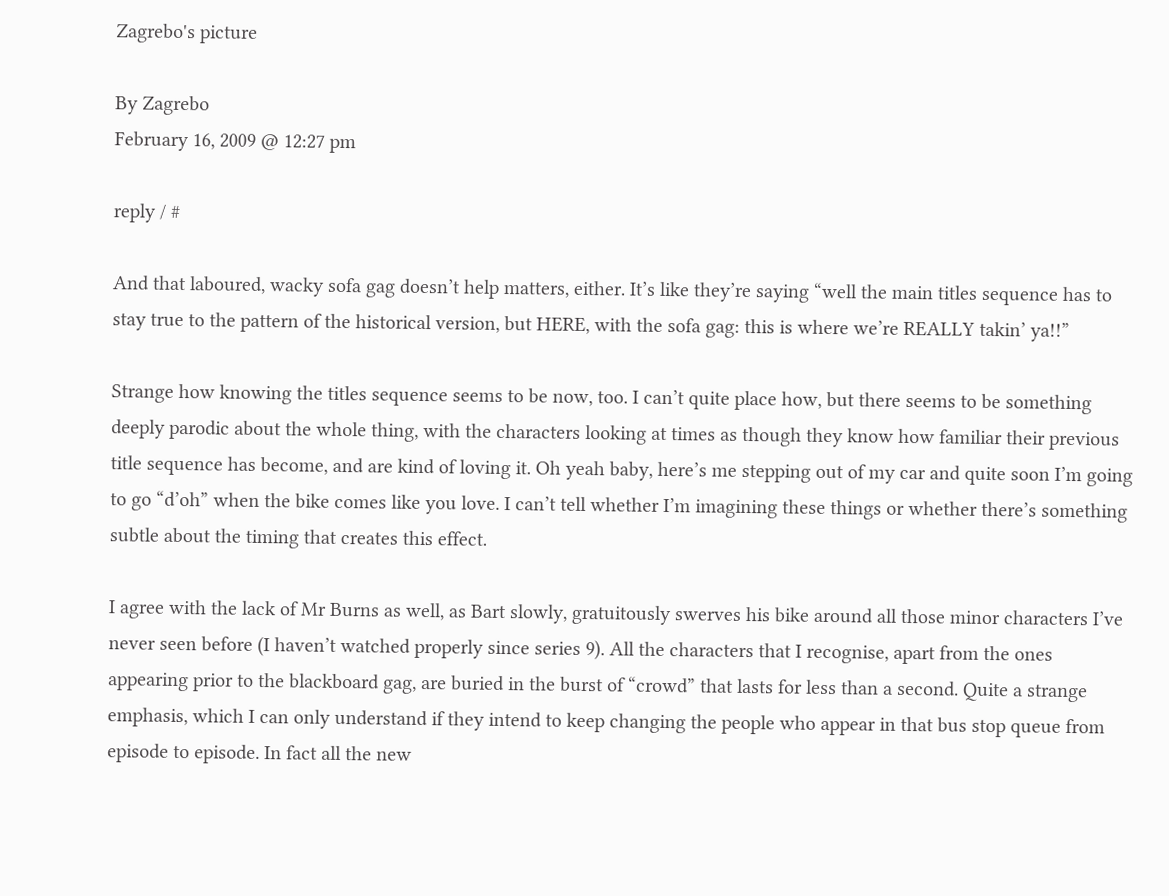Zagrebo's picture

By Zagrebo
February 16, 2009 @ 12:27 pm

reply / #

And that laboured, wacky sofa gag doesn’t help matters, either. It’s like they’re saying “well the main titles sequence has to stay true to the pattern of the historical version, but HERE, with the sofa gag: this is where we’re REALLY takin’ ya!!”

Strange how knowing the titles sequence seems to be now, too. I can’t quite place how, but there seems to be something deeply parodic about the whole thing, with the characters looking at times as though they know how familiar their previous title sequence has become, and are kind of loving it. Oh yeah baby, here’s me stepping out of my car and quite soon I’m going to go “d’oh” when the bike comes like you love. I can’t tell whether I’m imagining these things or whether there’s something subtle about the timing that creates this effect.

I agree with the lack of Mr Burns as well, as Bart slowly, gratuitously swerves his bike around all those minor characters I’ve never seen before (I haven’t watched properly since series 9). All the characters that I recognise, apart from the ones appearing prior to the blackboard gag, are buried in the burst of “crowd” that lasts for less than a second. Quite a strange emphasis, which I can only understand if they intend to keep changing the people who appear in that bus stop queue from episode to episode. In fact all the new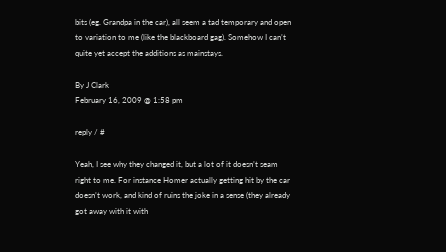bits (eg. Grandpa in the car), all seem a tad temporary and open to variation to me (like the blackboard gag). Somehow I can’t quite yet accept the additions as mainstays.

By J Clark
February 16, 2009 @ 1:58 pm

reply / #

Yeah, I see why they changed it, but a lot of it doesn’t seam right to me. For instance Homer actually getting hit by the car doesn’t work, and kind of ruins the joke in a sense (they already got away with it with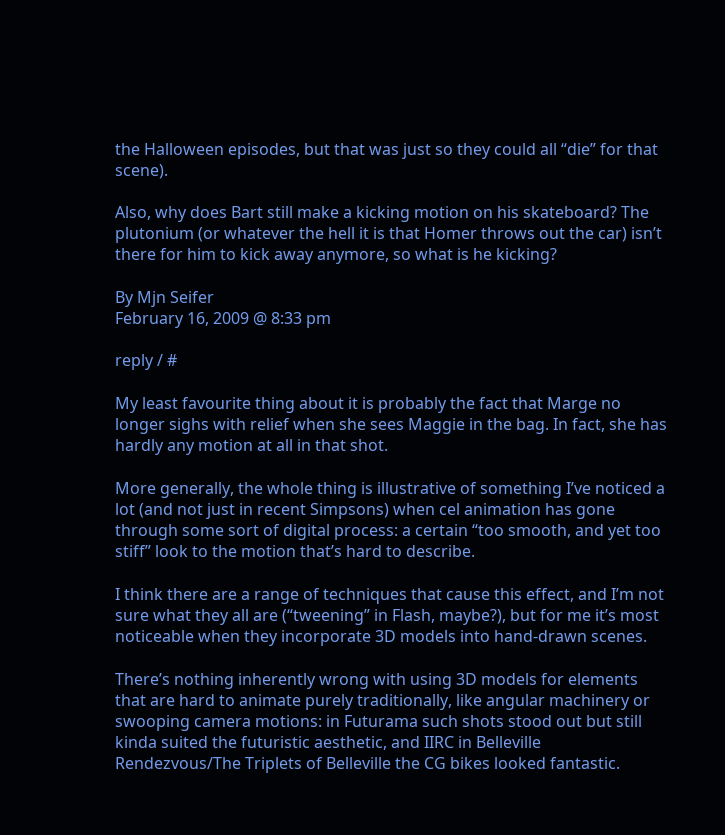the Halloween episodes, but that was just so they could all “die” for that scene).

Also, why does Bart still make a kicking motion on his skateboard? The plutonium (or whatever the hell it is that Homer throws out the car) isn’t there for him to kick away anymore, so what is he kicking?

By Mjn Seifer
February 16, 2009 @ 8:33 pm

reply / #

My least favourite thing about it is probably the fact that Marge no longer sighs with relief when she sees Maggie in the bag. In fact, she has hardly any motion at all in that shot.

More generally, the whole thing is illustrative of something I’ve noticed a lot (and not just in recent Simpsons) when cel animation has gone through some sort of digital process: a certain “too smooth, and yet too stiff” look to the motion that’s hard to describe.

I think there are a range of techniques that cause this effect, and I’m not sure what they all are (“tweening” in Flash, maybe?), but for me it’s most noticeable when they incorporate 3D models into hand-drawn scenes.

There’s nothing inherently wrong with using 3D models for elements that are hard to animate purely traditionally, like angular machinery or swooping camera motions: in Futurama such shots stood out but still kinda suited the futuristic aesthetic, and IIRC in Belleville Rendezvous/The Triplets of Belleville the CG bikes looked fantastic.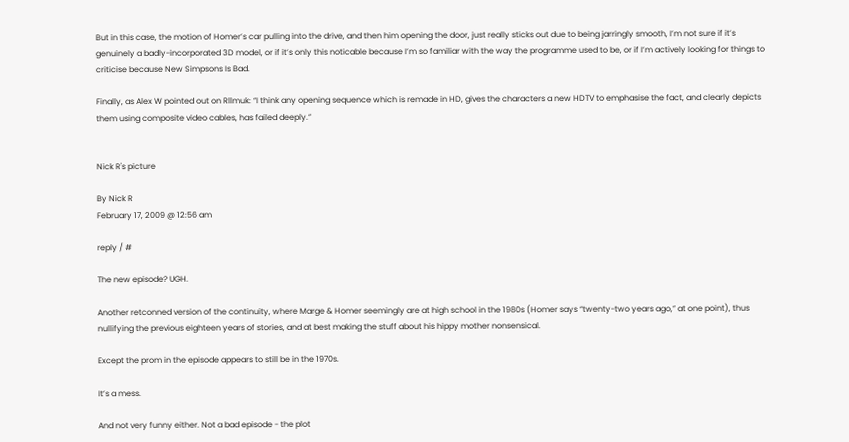But in this case, the motion of Homer’s car pulling into the drive, and then him opening the door, just really sticks out due to being jarringly smooth, I’m not sure if it’s genuinely a badly-incorporated 3D model, or if it’s only this noticable because I’m so familiar with the way the programme used to be, or if I’m actively looking for things to criticise because New Simpsons Is Bad.

Finally, as Alex W pointed out on Rllmuk: “I think any opening sequence which is remade in HD, gives the characters a new HDTV to emphasise the fact, and clearly depicts them using composite video cables, has failed deeply.”


Nick R's picture

By Nick R
February 17, 2009 @ 12:56 am

reply / #

The new episode? UGH.

Another retconned version of the continuity, where Marge & Homer seemingly are at high school in the 1980s (Homer says “twenty-two years ago,” at one point), thus nullifying the previous eighteen years of stories, and at best making the stuff about his hippy mother nonsensical.

Except the prom in the episode appears to still be in the 1970s.

It’s a mess.

And not very funny either. Not a bad episode - the plot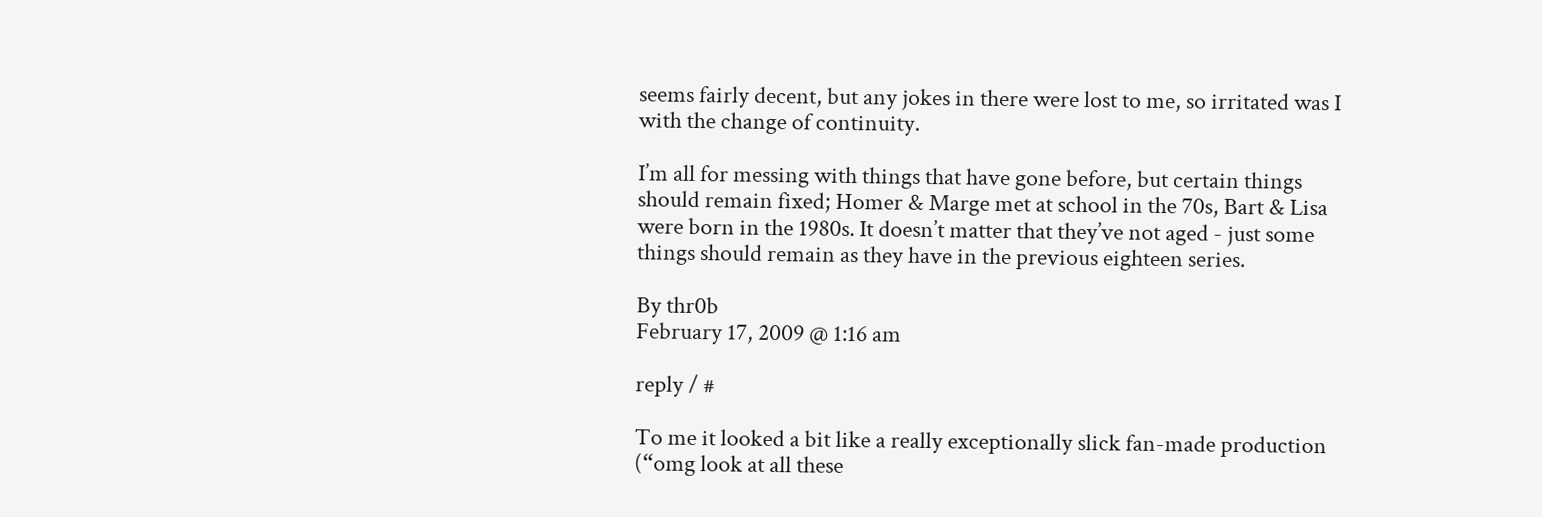seems fairly decent, but any jokes in there were lost to me, so irritated was I with the change of continuity.

I’m all for messing with things that have gone before, but certain things should remain fixed; Homer & Marge met at school in the 70s, Bart & Lisa were born in the 1980s. It doesn’t matter that they’ve not aged - just some things should remain as they have in the previous eighteen series.

By thr0b
February 17, 2009 @ 1:16 am

reply / #

To me it looked a bit like a really exceptionally slick fan-made production (“omg look at all these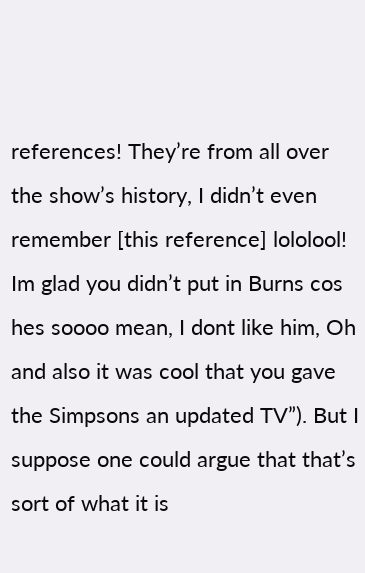references! They’re from all over the show’s history, I didn’t even remember [this reference] lololool! Im glad you didn’t put in Burns cos hes soooo mean, I dont like him, Oh and also it was cool that you gave the Simpsons an updated TV”). But I suppose one could argue that that’s sort of what it is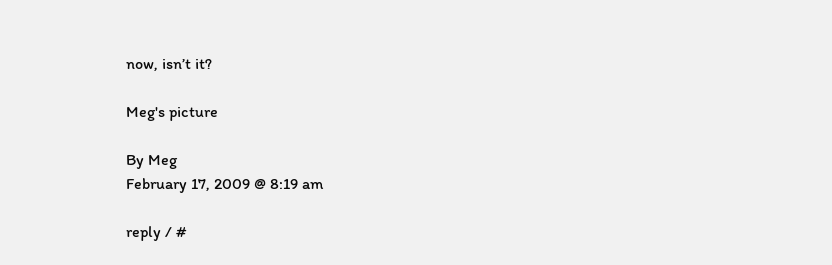now, isn’t it?

Meg's picture

By Meg
February 17, 2009 @ 8:19 am

reply / #